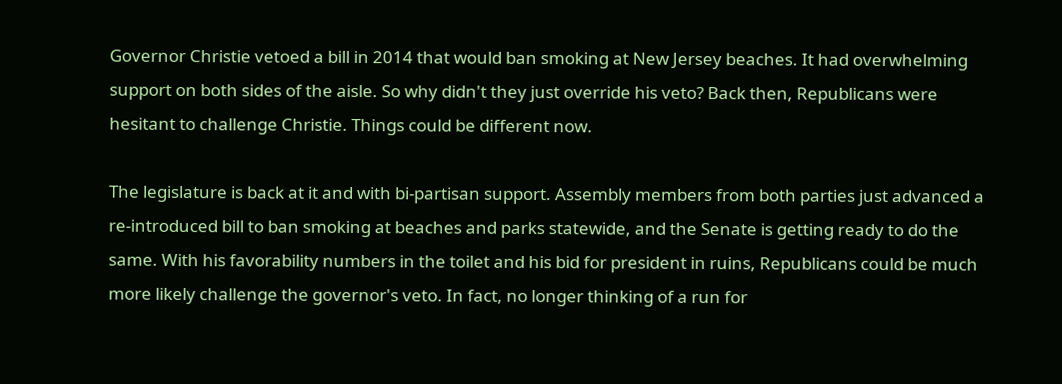Governor Christie vetoed a bill in 2014 that would ban smoking at New Jersey beaches. It had overwhelming support on both sides of the aisle. So why didn't they just override his veto? Back then, Republicans were hesitant to challenge Christie. Things could be different now.

The legislature is back at it and with bi-partisan support. Assembly members from both parties just advanced a re-introduced bill to ban smoking at beaches and parks statewide, and the Senate is getting ready to do the same. With his favorability numbers in the toilet and his bid for president in ruins, Republicans could be much more likely challenge the governor's veto. In fact, no longer thinking of a run for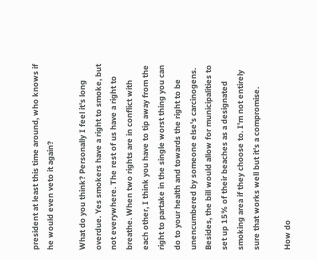president at least this time around, who knows if he would even veto it again?

What do you think? Personally I feel it's long overdue. Yes smokers have a right to smoke, but not everywhere. The rest of us have a right to breathe. When two rights are in conflict with each other, I think you have to tip away from the right to partake in the single worst thing you can do to your health and towards the right to be unencumbered by someone else's carcinogens. Besides, the bill would allow for municipalities to set up 15% of their beaches as a designated smoking area if they choose to. I'm not entirely sure that works well but it's a compromise.

How do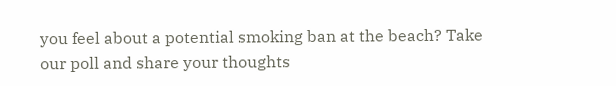you feel about a potential smoking ban at the beach? Take our poll and share your thoughts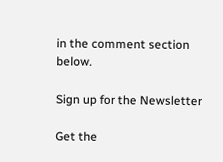in the comment section below.

Sign up for the Newsletter

Get the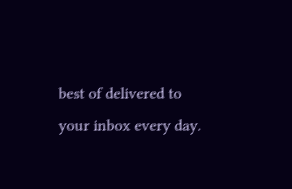best of delivered to your inbox every day.